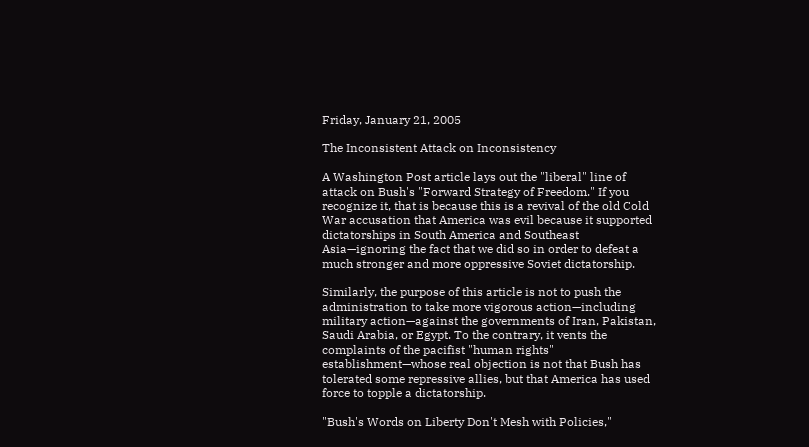Friday, January 21, 2005

The Inconsistent Attack on Inconsistency

A Washington Post article lays out the "liberal" line of attack on Bush's "Forward Strategy of Freedom." If you recognize it, that is because this is a revival of the old Cold War accusation that America was evil because it supported dictatorships in South America and Southeast Asia—ignoring the fact that we did so in order to defeat a much stronger and more oppressive Soviet dictatorship.

Similarly, the purpose of this article is not to push the administration to take more vigorous action—including military action—against the governments of Iran, Pakistan, Saudi Arabia, or Egypt. To the contrary, it vents the complaints of the pacifist "human rights" establishment—whose real objection is not that Bush has tolerated some repressive allies, but that America has used force to topple a dictatorship.

"Bush's Words on Liberty Don't Mesh with Policies,"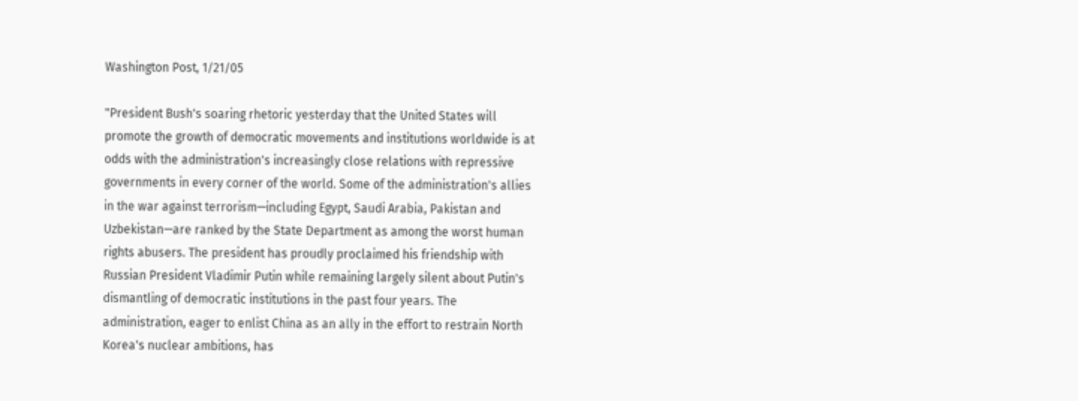Washington Post, 1/21/05

"President Bush's soaring rhetoric yesterday that the United States will promote the growth of democratic movements and institutions worldwide is at odds with the administration's increasingly close relations with repressive governments in every corner of the world. Some of the administration's allies in the war against terrorism—including Egypt, Saudi Arabia, Pakistan and Uzbekistan—are ranked by the State Department as among the worst human rights abusers. The president has proudly proclaimed his friendship with Russian President Vladimir Putin while remaining largely silent about Putin's dismantling of democratic institutions in the past four years. The administration, eager to enlist China as an ally in the effort to restrain North Korea's nuclear ambitions, has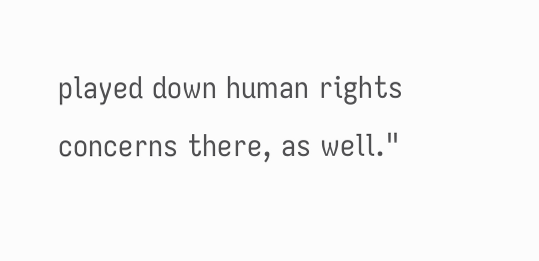played down human rights concerns there, as well."